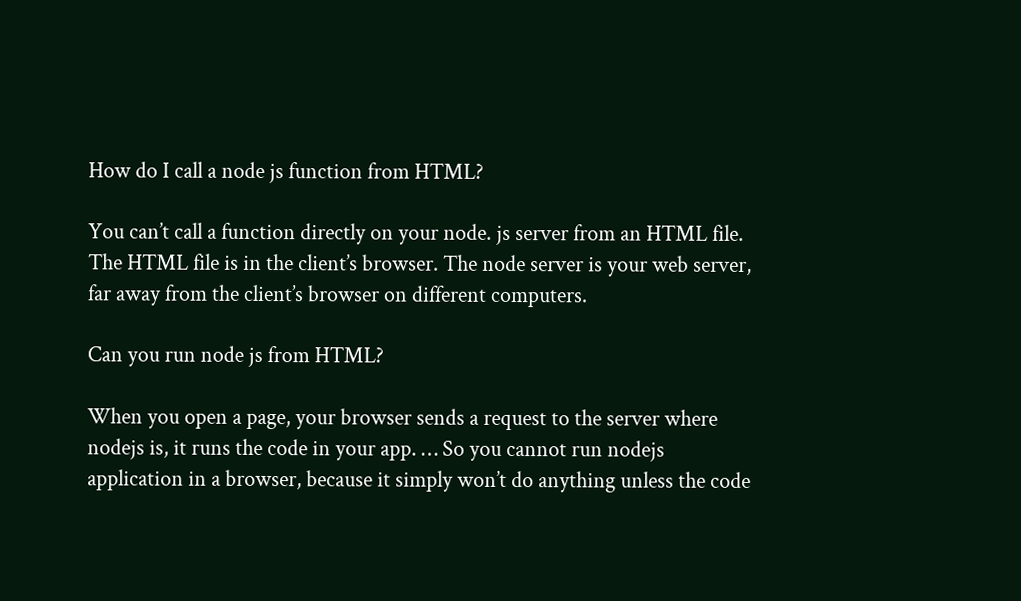How do I call a node js function from HTML?

You can’t call a function directly on your node. js server from an HTML file. The HTML file is in the client’s browser. The node server is your web server, far away from the client’s browser on different computers.

Can you run node js from HTML?

When you open a page, your browser sends a request to the server where nodejs is, it runs the code in your app. … So you cannot run nodejs application in a browser, because it simply won’t do anything unless the code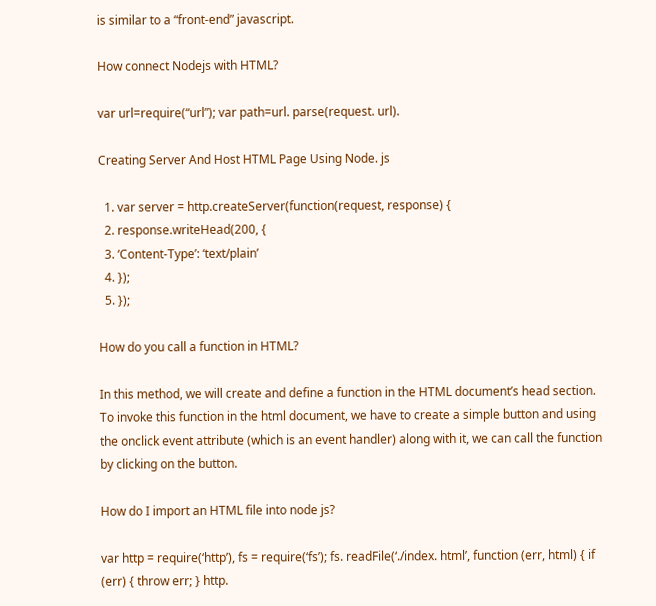is similar to a “front-end” javascript.

How connect Nodejs with HTML?

var url=require(“url”); var path=url. parse(request. url).

Creating Server And Host HTML Page Using Node. js

  1. var server = http.createServer(function(request, response) {
  2. response.writeHead(200, {
  3. ‘Content-Type’: ‘text/plain’
  4. });
  5. });

How do you call a function in HTML?

In this method, we will create and define a function in the HTML document’s head section. To invoke this function in the html document, we have to create a simple button and using the onclick event attribute (which is an event handler) along with it, we can call the function by clicking on the button.

How do I import an HTML file into node js?

var http = require(‘http’), fs = require(‘fs’); fs. readFile(‘./index. html’, function (err, html) { if (err) { throw err; } http.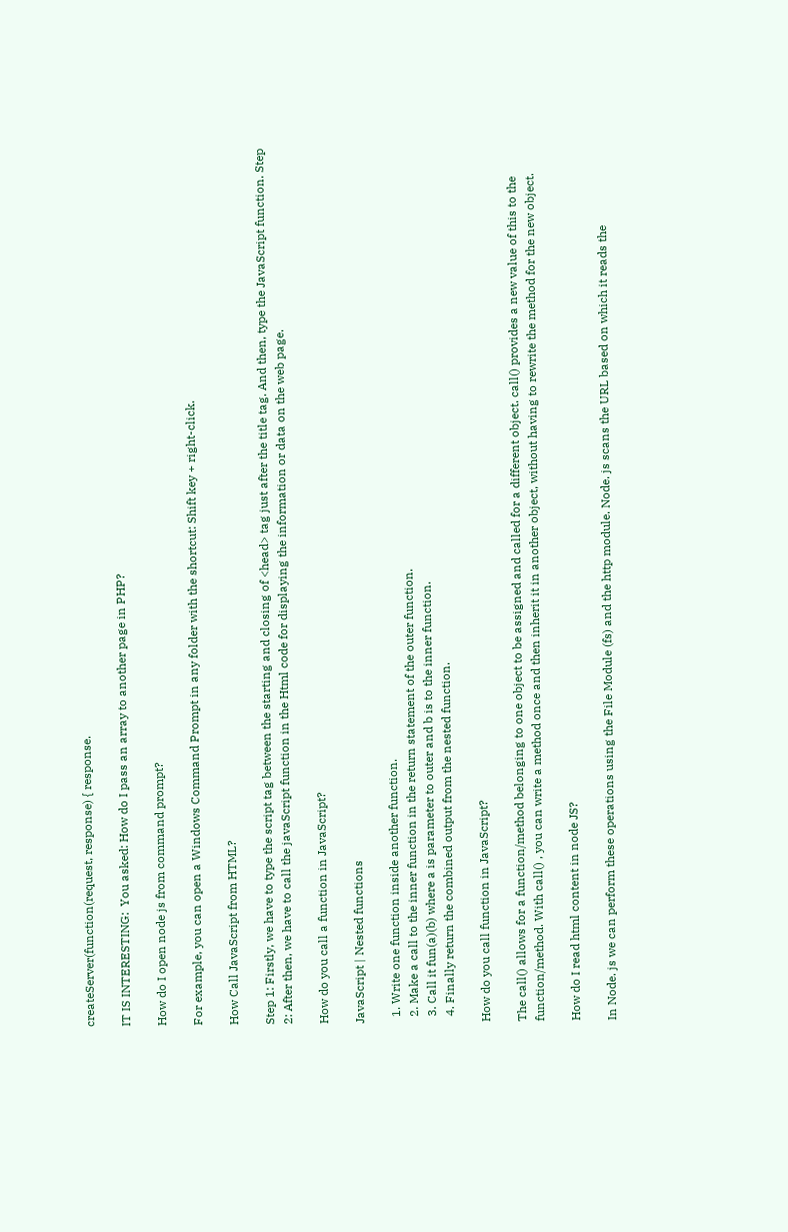createServer(function(request, response) { response.

IT IS INTERESTING:  You asked: How do I pass an array to another page in PHP?

How do I open node js from command prompt?

For example, you can open a Windows Command Prompt in any folder with the shortcut: Shift key + right-click.

How Call JavaScript from HTML?

Step 1: Firstly, we have to type the script tag between the starting and closing of <head> tag just after the title tag. And then, type the JavaScript function. Step 2: After then, we have to call the javaScript function in the Html code for displaying the information or data on the web page.

How do you call a function in JavaScript?

JavaScript | Nested functions

  1. Write one function inside another function.
  2. Make a call to the inner function in the return statement of the outer function.
  3. Call it fun(a)(b) where a is parameter to outer and b is to the inner function.
  4. Finally return the combined output from the nested function.

How do you call function in JavaScript?

The call() allows for a function/method belonging to one object to be assigned and called for a different object. call() provides a new value of this to the function/method. With call() , you can write a method once and then inherit it in another object, without having to rewrite the method for the new object.

How do I read html content in node JS?

In Node. js we can perform these operations using the File Module (fs) and the http module. Node. js scans the URL based on which it reads the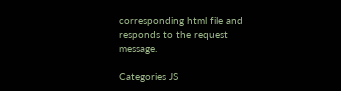corresponding html file and responds to the request message.

Categories JS